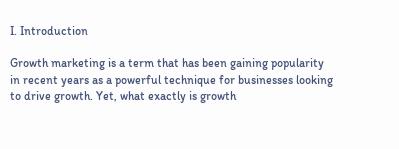I. Introduction

Growth marketing is a term that has been gaining popularity in recent years as a powerful technique for businesses looking to drive growth. Yet, what exactly is growth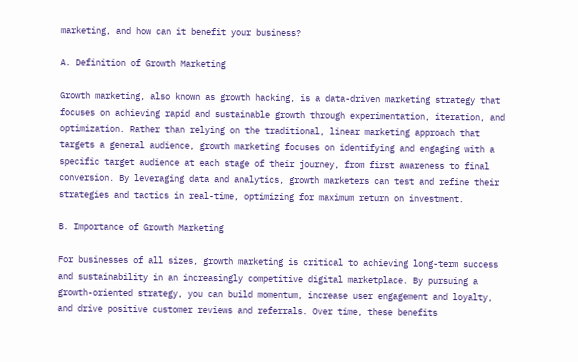marketing, and how can it benefit your business?

A. Definition of Growth Marketing

Growth marketing, also known as growth hacking, is a data-driven marketing strategy that focuses on achieving rapid and sustainable growth through experimentation, iteration, and optimization. Rather than relying on the traditional, linear marketing approach that targets a general audience, growth marketing focuses on identifying and engaging with a specific target audience at each stage of their journey, from first awareness to final conversion. By leveraging data and analytics, growth marketers can test and refine their strategies and tactics in real-time, optimizing for maximum return on investment.

B. Importance of Growth Marketing

For businesses of all sizes, growth marketing is critical to achieving long-term success and sustainability in an increasingly competitive digital marketplace. By pursuing a growth-oriented strategy, you can build momentum, increase user engagement and loyalty, and drive positive customer reviews and referrals. Over time, these benefits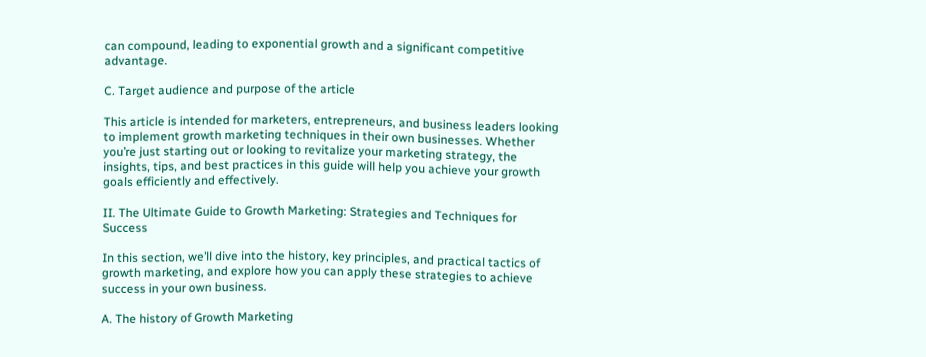can compound, leading to exponential growth and a significant competitive advantage.

C. Target audience and purpose of the article

This article is intended for marketers, entrepreneurs, and business leaders looking to implement growth marketing techniques in their own businesses. Whether you’re just starting out or looking to revitalize your marketing strategy, the insights, tips, and best practices in this guide will help you achieve your growth goals efficiently and effectively.

II. The Ultimate Guide to Growth Marketing: Strategies and Techniques for Success

In this section, we’ll dive into the history, key principles, and practical tactics of growth marketing, and explore how you can apply these strategies to achieve success in your own business.

A. The history of Growth Marketing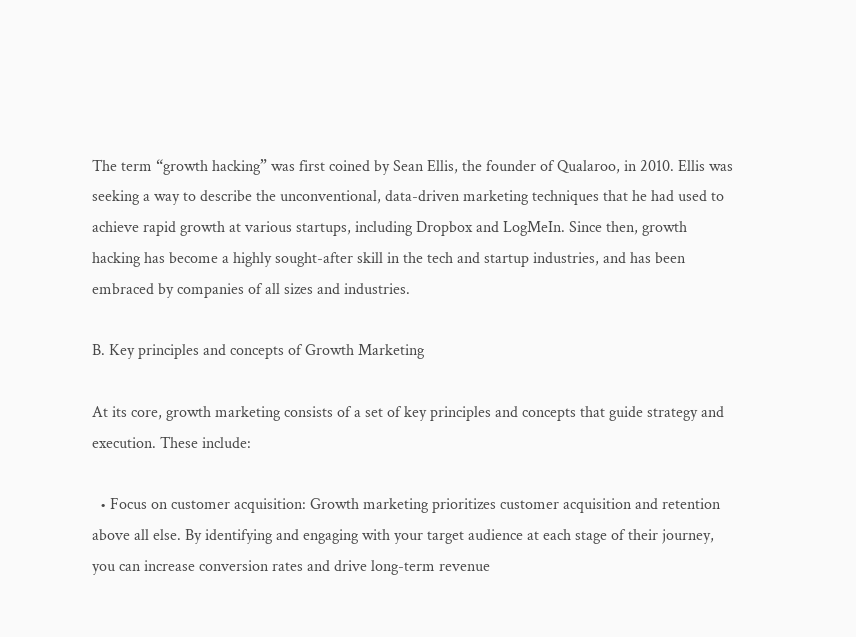The term “growth hacking” was first coined by Sean Ellis, the founder of Qualaroo, in 2010. Ellis was seeking a way to describe the unconventional, data-driven marketing techniques that he had used to achieve rapid growth at various startups, including Dropbox and LogMeIn. Since then, growth hacking has become a highly sought-after skill in the tech and startup industries, and has been embraced by companies of all sizes and industries.

B. Key principles and concepts of Growth Marketing

At its core, growth marketing consists of a set of key principles and concepts that guide strategy and execution. These include:

  • Focus on customer acquisition: Growth marketing prioritizes customer acquisition and retention above all else. By identifying and engaging with your target audience at each stage of their journey, you can increase conversion rates and drive long-term revenue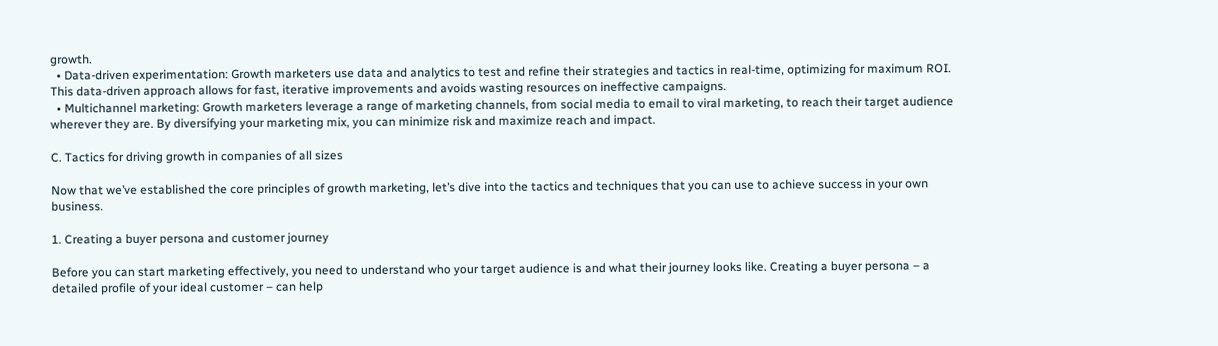growth.
  • Data-driven experimentation: Growth marketers use data and analytics to test and refine their strategies and tactics in real-time, optimizing for maximum ROI. This data-driven approach allows for fast, iterative improvements and avoids wasting resources on ineffective campaigns.
  • Multichannel marketing: Growth marketers leverage a range of marketing channels, from social media to email to viral marketing, to reach their target audience wherever they are. By diversifying your marketing mix, you can minimize risk and maximize reach and impact.

C. Tactics for driving growth in companies of all sizes

Now that we’ve established the core principles of growth marketing, let’s dive into the tactics and techniques that you can use to achieve success in your own business.

1. Creating a buyer persona and customer journey

Before you can start marketing effectively, you need to understand who your target audience is and what their journey looks like. Creating a buyer persona – a detailed profile of your ideal customer – can help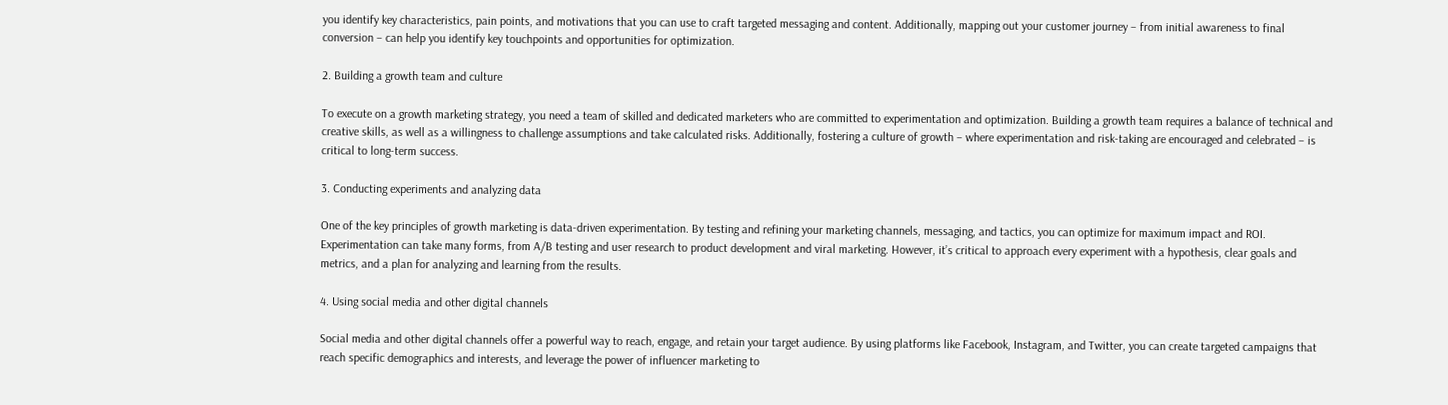you identify key characteristics, pain points, and motivations that you can use to craft targeted messaging and content. Additionally, mapping out your customer journey – from initial awareness to final conversion – can help you identify key touchpoints and opportunities for optimization.

2. Building a growth team and culture

To execute on a growth marketing strategy, you need a team of skilled and dedicated marketers who are committed to experimentation and optimization. Building a growth team requires a balance of technical and creative skills, as well as a willingness to challenge assumptions and take calculated risks. Additionally, fostering a culture of growth – where experimentation and risk-taking are encouraged and celebrated – is critical to long-term success.

3. Conducting experiments and analyzing data

One of the key principles of growth marketing is data-driven experimentation. By testing and refining your marketing channels, messaging, and tactics, you can optimize for maximum impact and ROI. Experimentation can take many forms, from A/B testing and user research to product development and viral marketing. However, it’s critical to approach every experiment with a hypothesis, clear goals and metrics, and a plan for analyzing and learning from the results.

4. Using social media and other digital channels

Social media and other digital channels offer a powerful way to reach, engage, and retain your target audience. By using platforms like Facebook, Instagram, and Twitter, you can create targeted campaigns that reach specific demographics and interests, and leverage the power of influencer marketing to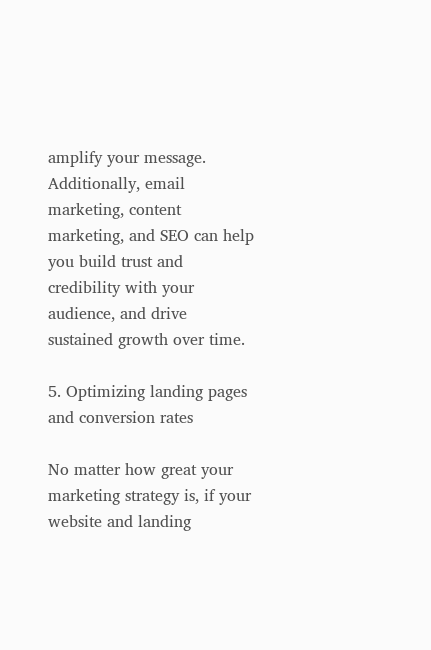amplify your message. Additionally, email marketing, content marketing, and SEO can help you build trust and credibility with your audience, and drive sustained growth over time.

5. Optimizing landing pages and conversion rates

No matter how great your marketing strategy is, if your website and landing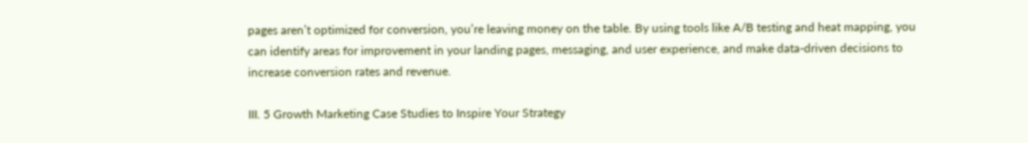pages aren’t optimized for conversion, you’re leaving money on the table. By using tools like A/B testing and heat mapping, you can identify areas for improvement in your landing pages, messaging, and user experience, and make data-driven decisions to increase conversion rates and revenue.

III. 5 Growth Marketing Case Studies to Inspire Your Strategy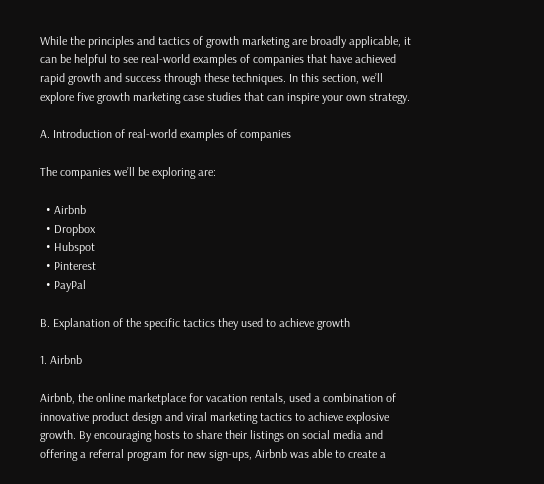While the principles and tactics of growth marketing are broadly applicable, it can be helpful to see real-world examples of companies that have achieved rapid growth and success through these techniques. In this section, we’ll explore five growth marketing case studies that can inspire your own strategy.

A. Introduction of real-world examples of companies

The companies we’ll be exploring are:

  • Airbnb
  • Dropbox
  • Hubspot
  • Pinterest
  • PayPal

B. Explanation of the specific tactics they used to achieve growth

1. Airbnb

Airbnb, the online marketplace for vacation rentals, used a combination of innovative product design and viral marketing tactics to achieve explosive growth. By encouraging hosts to share their listings on social media and offering a referral program for new sign-ups, Airbnb was able to create a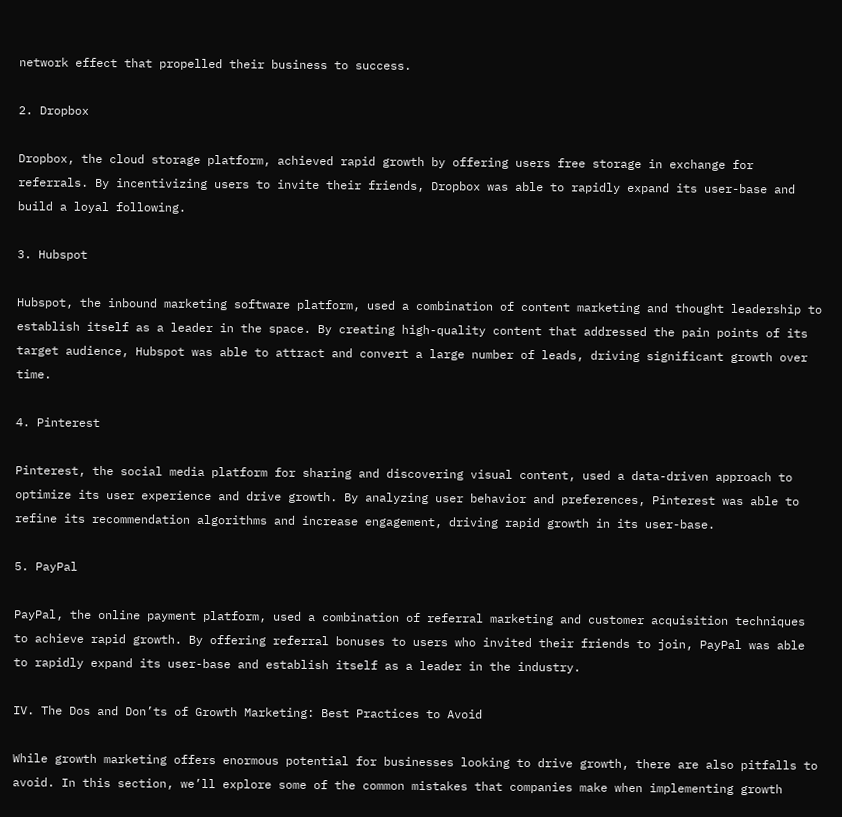network effect that propelled their business to success.

2. Dropbox

Dropbox, the cloud storage platform, achieved rapid growth by offering users free storage in exchange for referrals. By incentivizing users to invite their friends, Dropbox was able to rapidly expand its user-base and build a loyal following.

3. Hubspot

Hubspot, the inbound marketing software platform, used a combination of content marketing and thought leadership to establish itself as a leader in the space. By creating high-quality content that addressed the pain points of its target audience, Hubspot was able to attract and convert a large number of leads, driving significant growth over time.

4. Pinterest

Pinterest, the social media platform for sharing and discovering visual content, used a data-driven approach to optimize its user experience and drive growth. By analyzing user behavior and preferences, Pinterest was able to refine its recommendation algorithms and increase engagement, driving rapid growth in its user-base.

5. PayPal

PayPal, the online payment platform, used a combination of referral marketing and customer acquisition techniques to achieve rapid growth. By offering referral bonuses to users who invited their friends to join, PayPal was able to rapidly expand its user-base and establish itself as a leader in the industry.

IV. The Dos and Don’ts of Growth Marketing: Best Practices to Avoid

While growth marketing offers enormous potential for businesses looking to drive growth, there are also pitfalls to avoid. In this section, we’ll explore some of the common mistakes that companies make when implementing growth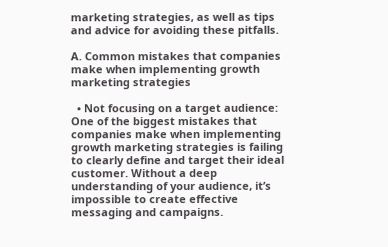marketing strategies, as well as tips and advice for avoiding these pitfalls.

A. Common mistakes that companies make when implementing growth marketing strategies

  • Not focusing on a target audience: One of the biggest mistakes that companies make when implementing growth marketing strategies is failing to clearly define and target their ideal customer. Without a deep understanding of your audience, it’s impossible to create effective messaging and campaigns.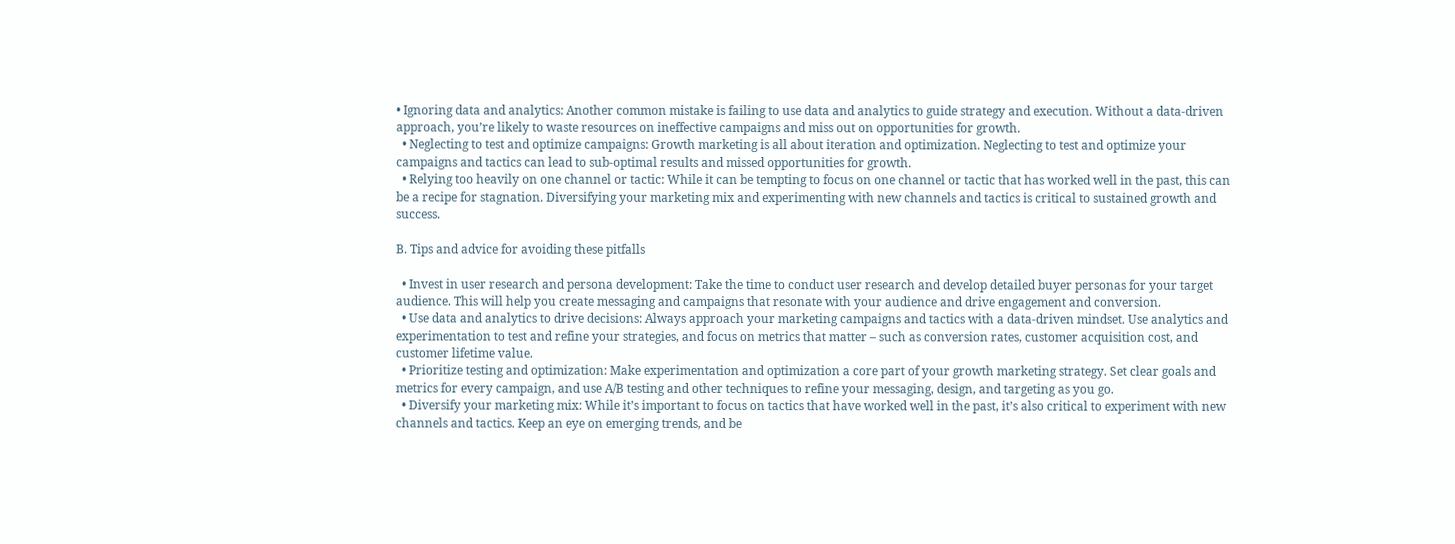• Ignoring data and analytics: Another common mistake is failing to use data and analytics to guide strategy and execution. Without a data-driven approach, you’re likely to waste resources on ineffective campaigns and miss out on opportunities for growth.
  • Neglecting to test and optimize campaigns: Growth marketing is all about iteration and optimization. Neglecting to test and optimize your campaigns and tactics can lead to sub-optimal results and missed opportunities for growth.
  • Relying too heavily on one channel or tactic: While it can be tempting to focus on one channel or tactic that has worked well in the past, this can be a recipe for stagnation. Diversifying your marketing mix and experimenting with new channels and tactics is critical to sustained growth and success.

B. Tips and advice for avoiding these pitfalls

  • Invest in user research and persona development: Take the time to conduct user research and develop detailed buyer personas for your target audience. This will help you create messaging and campaigns that resonate with your audience and drive engagement and conversion.
  • Use data and analytics to drive decisions: Always approach your marketing campaigns and tactics with a data-driven mindset. Use analytics and experimentation to test and refine your strategies, and focus on metrics that matter – such as conversion rates, customer acquisition cost, and customer lifetime value.
  • Prioritize testing and optimization: Make experimentation and optimization a core part of your growth marketing strategy. Set clear goals and metrics for every campaign, and use A/B testing and other techniques to refine your messaging, design, and targeting as you go.
  • Diversify your marketing mix: While it’s important to focus on tactics that have worked well in the past, it’s also critical to experiment with new channels and tactics. Keep an eye on emerging trends, and be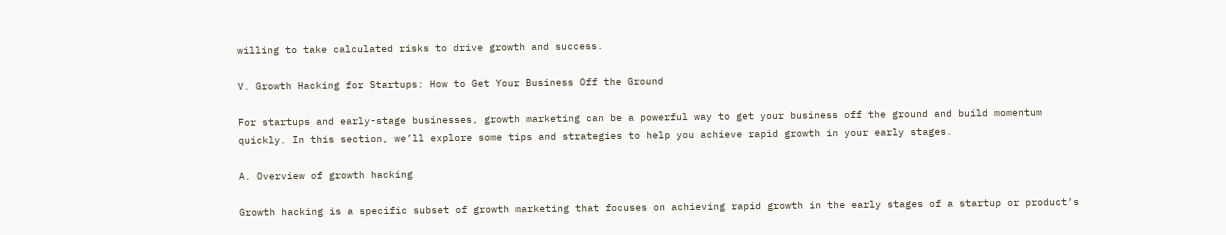willing to take calculated risks to drive growth and success.

V. Growth Hacking for Startups: How to Get Your Business Off the Ground

For startups and early-stage businesses, growth marketing can be a powerful way to get your business off the ground and build momentum quickly. In this section, we’ll explore some tips and strategies to help you achieve rapid growth in your early stages.

A. Overview of growth hacking

Growth hacking is a specific subset of growth marketing that focuses on achieving rapid growth in the early stages of a startup or product’s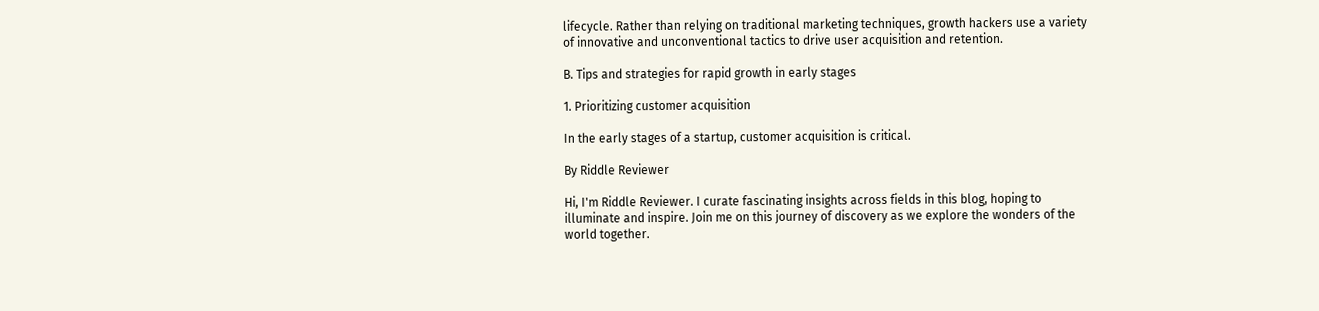lifecycle. Rather than relying on traditional marketing techniques, growth hackers use a variety of innovative and unconventional tactics to drive user acquisition and retention.

B. Tips and strategies for rapid growth in early stages

1. Prioritizing customer acquisition

In the early stages of a startup, customer acquisition is critical.

By Riddle Reviewer

Hi, I'm Riddle Reviewer. I curate fascinating insights across fields in this blog, hoping to illuminate and inspire. Join me on this journey of discovery as we explore the wonders of the world together.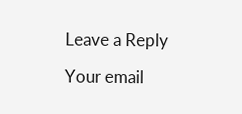Leave a Reply

Your email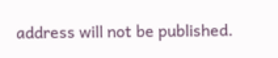address will not be published.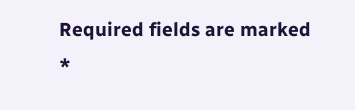Required fields are marked *